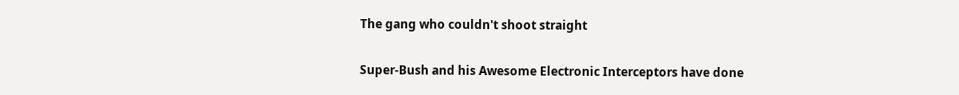The gang who couldn't shoot straight

Super-Bush and his Awesome Electronic Interceptors have done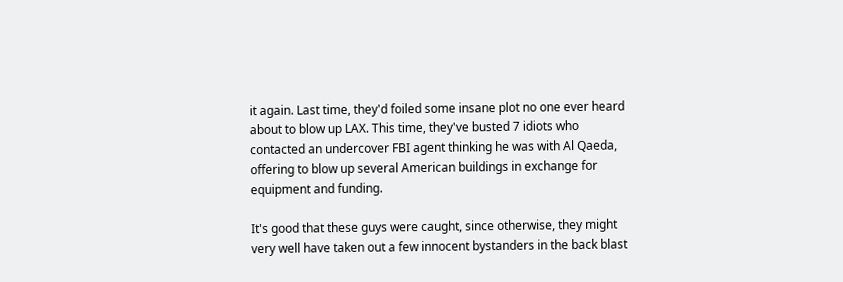it again. Last time, they'd foiled some insane plot no one ever heard about to blow up LAX. This time, they've busted 7 idiots who contacted an undercover FBI agent thinking he was with Al Qaeda, offering to blow up several American buildings in exchange for equipment and funding.

It's good that these guys were caught, since otherwise, they might very well have taken out a few innocent bystanders in the back blast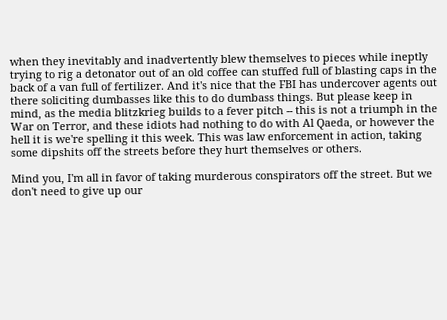when they inevitably and inadvertently blew themselves to pieces while ineptly trying to rig a detonator out of an old coffee can stuffed full of blasting caps in the back of a van full of fertilizer. And it's nice that the FBI has undercover agents out there soliciting dumbasses like this to do dumbass things. But please keep in mind, as the media blitzkrieg builds to a fever pitch -- this is not a triumph in the War on Terror, and these idiots had nothing to do with Al Qaeda, or however the hell it is we're spelling it this week. This was law enforcement in action, taking some dipshits off the streets before they hurt themselves or others.

Mind you, I'm all in favor of taking murderous conspirators off the street. But we don't need to give up our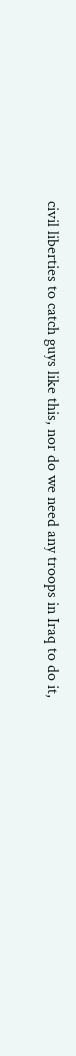civil liberties to catch guys like this, nor do we need any troops in Iraq to do it,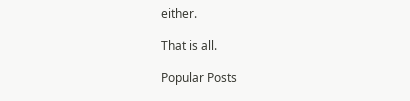either.

That is all.

Popular Posts